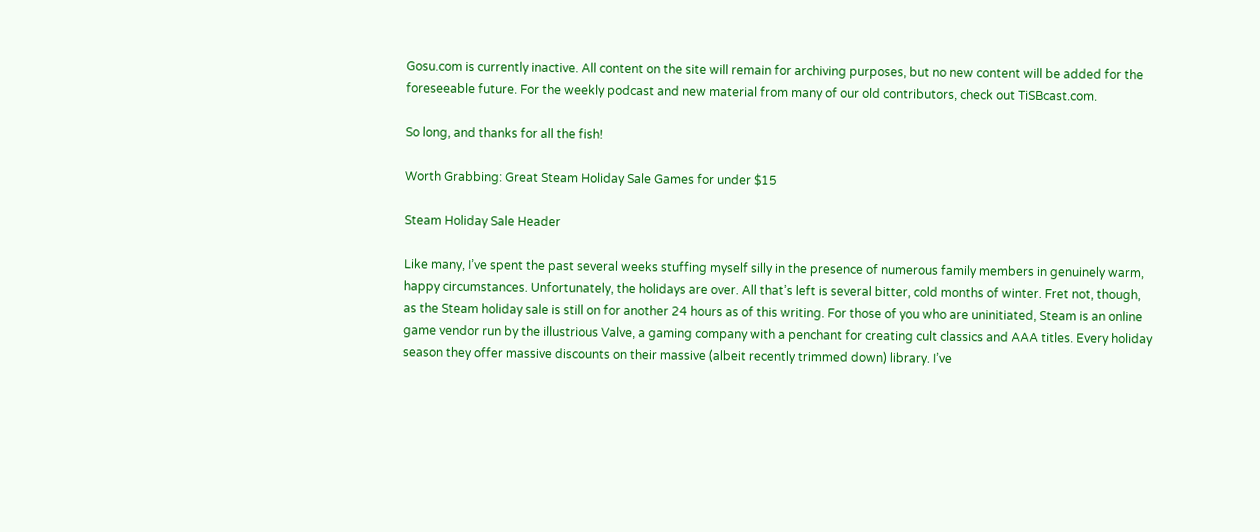Gosu.com is currently inactive. All content on the site will remain for archiving purposes, but no new content will be added for the foreseeable future. For the weekly podcast and new material from many of our old contributors, check out TiSBcast.com.

So long, and thanks for all the fish!

Worth Grabbing: Great Steam Holiday Sale Games for under $15

Steam Holiday Sale Header

Like many, I’ve spent the past several weeks stuffing myself silly in the presence of numerous family members in genuinely warm, happy circumstances. Unfortunately, the holidays are over. All that’s left is several bitter, cold months of winter. Fret not, though, as the Steam holiday sale is still on for another 24 hours as of this writing. For those of you who are uninitiated, Steam is an online game vendor run by the illustrious Valve, a gaming company with a penchant for creating cult classics and AAA titles. Every holiday season they offer massive discounts on their massive (albeit recently trimmed down) library. I’ve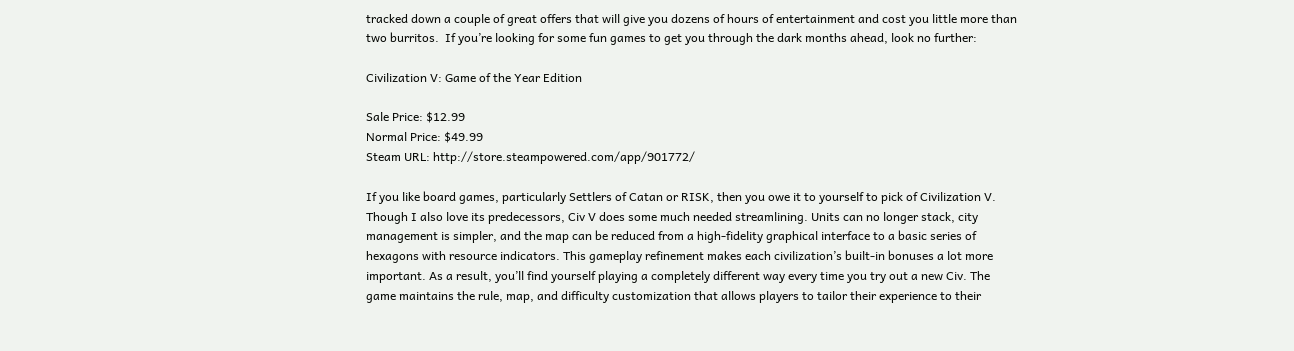tracked down a couple of great offers that will give you dozens of hours of entertainment and cost you little more than two burritos.  If you’re looking for some fun games to get you through the dark months ahead, look no further:

Civilization V: Game of the Year Edition

Sale Price: $12.99
Normal Price: $49.99
Steam URL: http://store.steampowered.com/app/901772/

If you like board games, particularly Settlers of Catan or RISK, then you owe it to yourself to pick of Civilization V. Though I also love its predecessors, Civ V does some much needed streamlining. Units can no longer stack, city management is simpler, and the map can be reduced from a high-fidelity graphical interface to a basic series of hexagons with resource indicators. This gameplay refinement makes each civilization’s built-in bonuses a lot more important. As a result, you’ll find yourself playing a completely different way every time you try out a new Civ. The game maintains the rule, map, and difficulty customization that allows players to tailor their experience to their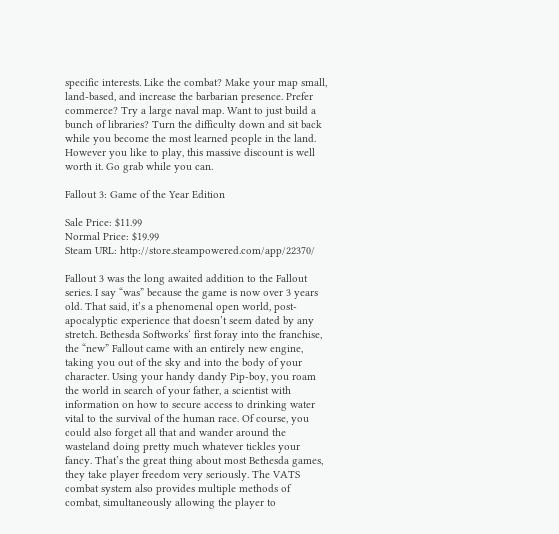specific interests. Like the combat? Make your map small, land-based, and increase the barbarian presence. Prefer commerce? Try a large naval map. Want to just build a bunch of libraries? Turn the difficulty down and sit back while you become the most learned people in the land. However you like to play, this massive discount is well worth it. Go grab while you can.

Fallout 3: Game of the Year Edition

Sale Price: $11.99
Normal Price: $19.99
Steam URL: http://store.steampowered.com/app/22370/

Fallout 3 was the long awaited addition to the Fallout series. I say “was” because the game is now over 3 years old. That said, it’s a phenomenal open world, post-apocalyptic experience that doesn’t seem dated by any stretch. Bethesda Softworks‘ first foray into the franchise, the “new” Fallout came with an entirely new engine, taking you out of the sky and into the body of your character. Using your handy dandy Pip-boy, you roam the world in search of your father, a scientist with information on how to secure access to drinking water vital to the survival of the human race. Of course, you could also forget all that and wander around the wasteland doing pretty much whatever tickles your fancy. That’s the great thing about most Bethesda games, they take player freedom very seriously. The VATS combat system also provides multiple methods of combat, simultaneously allowing the player to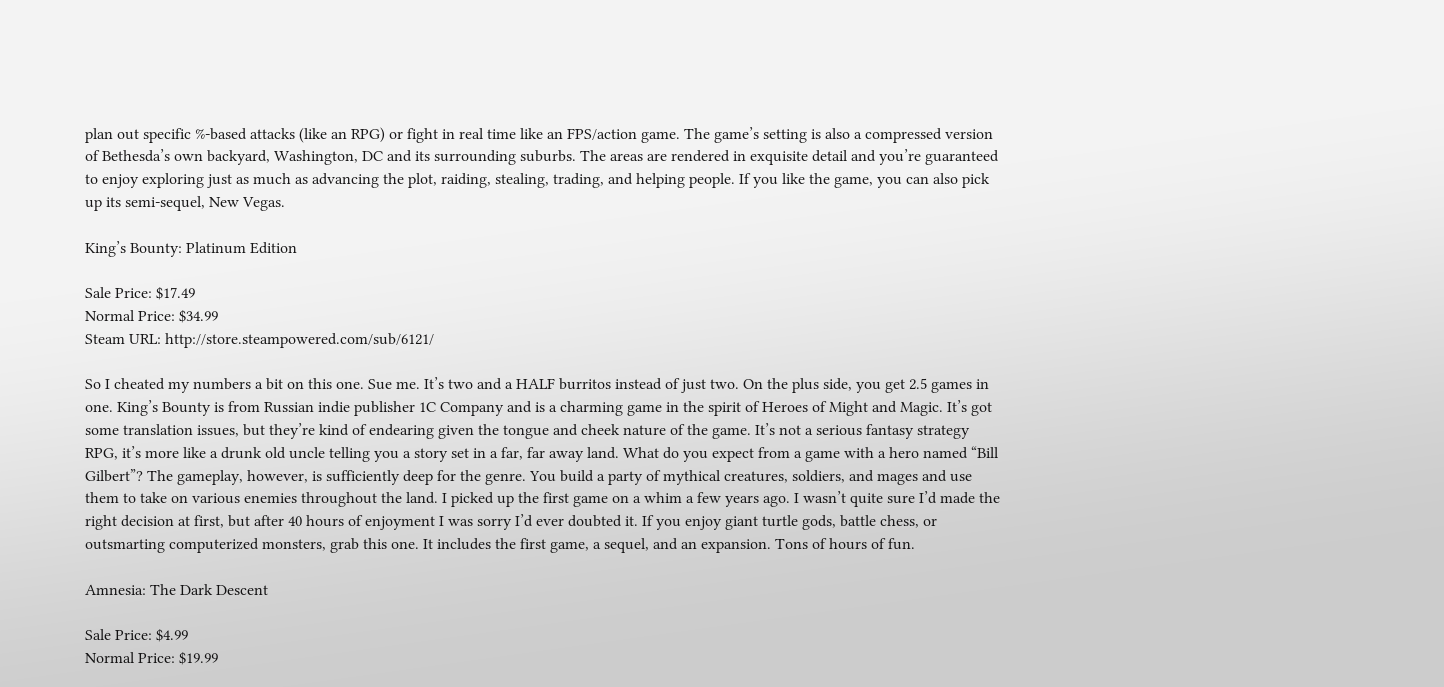plan out specific %-based attacks (like an RPG) or fight in real time like an FPS/action game. The game’s setting is also a compressed version of Bethesda’s own backyard, Washington, DC and its surrounding suburbs. The areas are rendered in exquisite detail and you’re guaranteed to enjoy exploring just as much as advancing the plot, raiding, stealing, trading, and helping people. If you like the game, you can also pick up its semi-sequel, New Vegas.

King’s Bounty: Platinum Edition

Sale Price: $17.49
Normal Price: $34.99
Steam URL: http://store.steampowered.com/sub/6121/

So I cheated my numbers a bit on this one. Sue me. It’s two and a HALF burritos instead of just two. On the plus side, you get 2.5 games in one. King’s Bounty is from Russian indie publisher 1C Company and is a charming game in the spirit of Heroes of Might and Magic. It’s got some translation issues, but they’re kind of endearing given the tongue and cheek nature of the game. It’s not a serious fantasy strategy RPG, it’s more like a drunk old uncle telling you a story set in a far, far away land. What do you expect from a game with a hero named “Bill Gilbert”? The gameplay, however, is sufficiently deep for the genre. You build a party of mythical creatures, soldiers, and mages and use them to take on various enemies throughout the land. I picked up the first game on a whim a few years ago. I wasn’t quite sure I’d made the right decision at first, but after 40 hours of enjoyment I was sorry I’d ever doubted it. If you enjoy giant turtle gods, battle chess, or outsmarting computerized monsters, grab this one. It includes the first game, a sequel, and an expansion. Tons of hours of fun.

Amnesia: The Dark Descent

Sale Price: $4.99
Normal Price: $19.99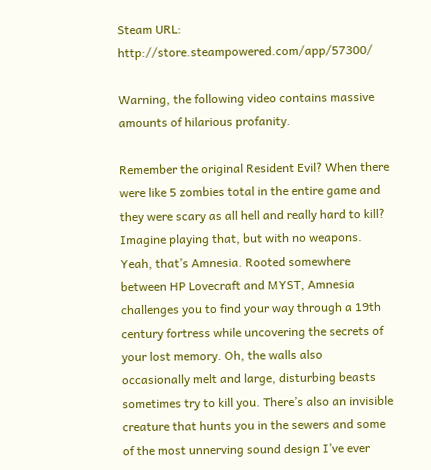Steam URL: http://store.steampowered.com/app/57300/

Warning, the following video contains massive amounts of hilarious profanity.

Remember the original Resident Evil? When there were like 5 zombies total in the entire game and they were scary as all hell and really hard to kill? Imagine playing that, but with no weapons. Yeah, that’s Amnesia. Rooted somewhere between HP Lovecraft and MYST, Amnesia challenges you to find your way through a 19th century fortress while uncovering the secrets of your lost memory. Oh, the walls also occasionally melt and large, disturbing beasts sometimes try to kill you. There’s also an invisible creature that hunts you in the sewers and some of the most unnerving sound design I’ve ever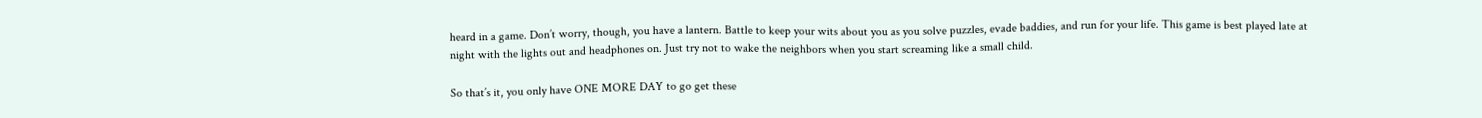heard in a game. Don’t worry, though, you have a lantern. Battle to keep your wits about you as you solve puzzles, evade baddies, and run for your life. This game is best played late at night with the lights out and headphones on. Just try not to wake the neighbors when you start screaming like a small child.

So that’s it, you only have ONE MORE DAY to go get these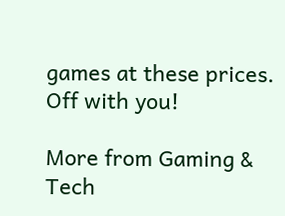games at these prices. Off with you!

More from Gaming & Tech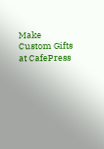Make Custom Gifts at CafePress